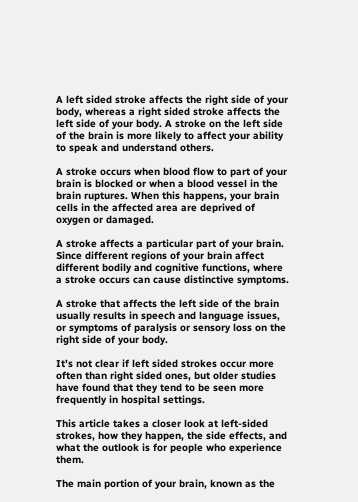A left sided stroke affects the right side of your body, whereas a right sided stroke affects the left side of your body. A stroke on the left side of the brain is more likely to affect your ability to speak and understand others.

A stroke occurs when blood flow to part of your brain is blocked or when a blood vessel in the brain ruptures. When this happens, your brain cells in the affected area are deprived of oxygen or damaged.

A stroke affects a particular part of your brain. Since different regions of your brain affect different bodily and cognitive functions, where a stroke occurs can cause distinctive symptoms.

A stroke that affects the left side of the brain usually results in speech and language issues, or symptoms of paralysis or sensory loss on the right side of your body.

It’s not clear if left sided strokes occur more often than right sided ones, but older studies have found that they tend to be seen more frequently in hospital settings.

This article takes a closer look at left-sided strokes, how they happen, the side effects, and what the outlook is for people who experience them.

The main portion of your brain, known as the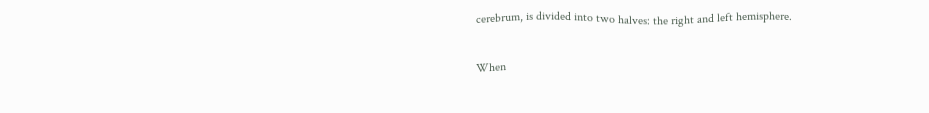cerebrum, is divided into two halves: the right and left hemisphere.

When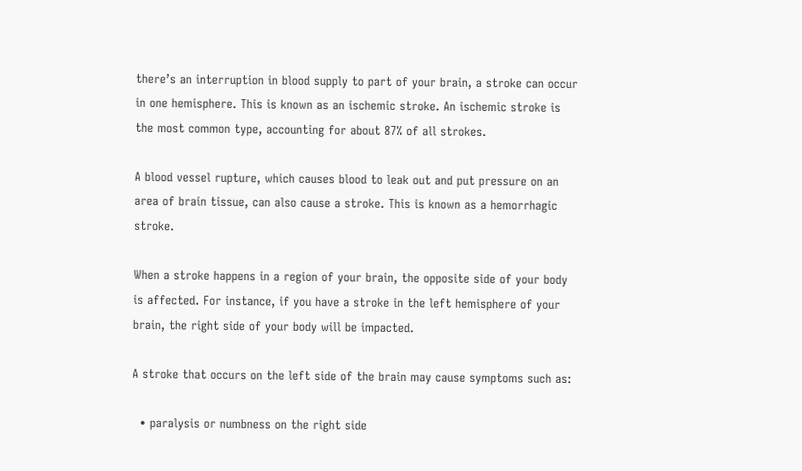there’s an interruption in blood supply to part of your brain, a stroke can occur in one hemisphere. This is known as an ischemic stroke. An ischemic stroke is the most common type, accounting for about 87% of all strokes.

A blood vessel rupture, which causes blood to leak out and put pressure on an area of brain tissue, can also cause a stroke. This is known as a hemorrhagic stroke.

When a stroke happens in a region of your brain, the opposite side of your body is affected. For instance, if you have a stroke in the left hemisphere of your brain, the right side of your body will be impacted.

A stroke that occurs on the left side of the brain may cause symptoms such as:

  • paralysis or numbness on the right side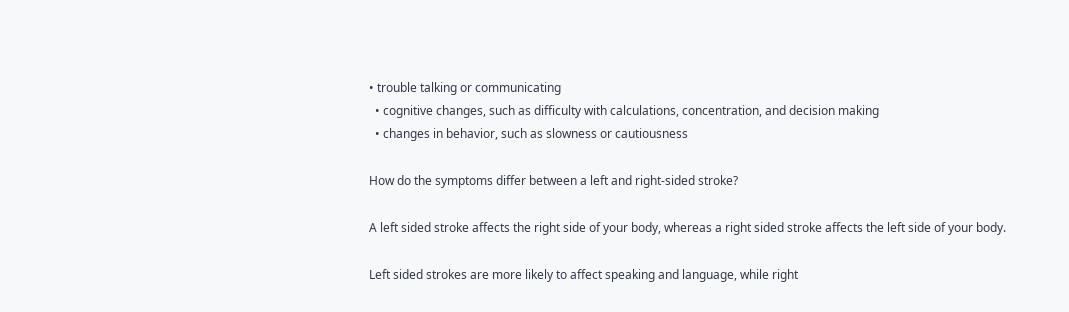• trouble talking or communicating
  • cognitive changes, such as difficulty with calculations, concentration, and decision making
  • changes in behavior, such as slowness or cautiousness

How do the symptoms differ between a left and right-sided stroke?

A left sided stroke affects the right side of your body, whereas a right sided stroke affects the left side of your body.

Left sided strokes are more likely to affect speaking and language, while right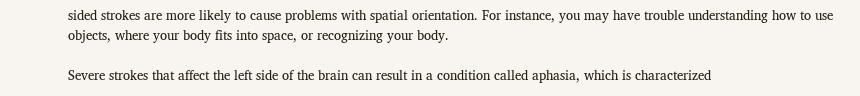sided strokes are more likely to cause problems with spatial orientation. For instance, you may have trouble understanding how to use objects, where your body fits into space, or recognizing your body.

Severe strokes that affect the left side of the brain can result in a condition called aphasia, which is characterized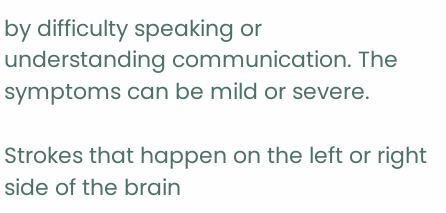by difficulty speaking or understanding communication. The symptoms can be mild or severe.

Strokes that happen on the left or right side of the brain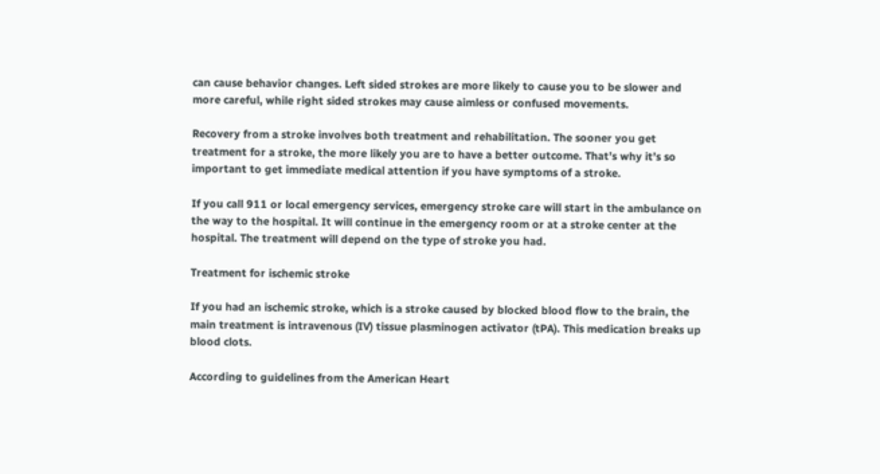can cause behavior changes. Left sided strokes are more likely to cause you to be slower and more careful, while right sided strokes may cause aimless or confused movements.

Recovery from a stroke involves both treatment and rehabilitation. The sooner you get treatment for a stroke, the more likely you are to have a better outcome. That’s why it’s so important to get immediate medical attention if you have symptoms of a stroke.

If you call 911 or local emergency services, emergency stroke care will start in the ambulance on the way to the hospital. It will continue in the emergency room or at a stroke center at the hospital. The treatment will depend on the type of stroke you had.

Treatment for ischemic stroke

If you had an ischemic stroke, which is a stroke caused by blocked blood flow to the brain, the main treatment is intravenous (IV) tissue plasminogen activator (tPA). This medication breaks up blood clots.

According to guidelines from the American Heart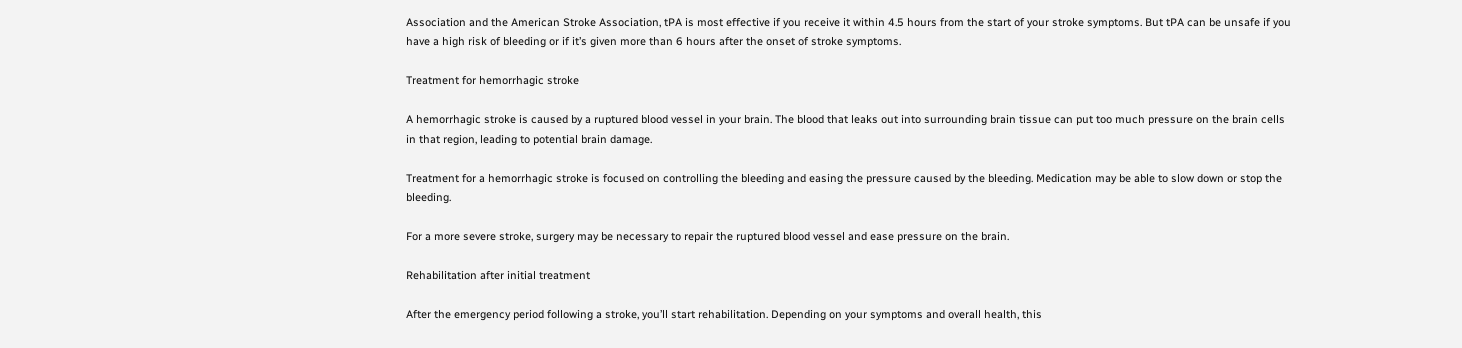Association and the American Stroke Association, tPA is most effective if you receive it within 4.5 hours from the start of your stroke symptoms. But tPA can be unsafe if you have a high risk of bleeding or if it’s given more than 6 hours after the onset of stroke symptoms.

Treatment for hemorrhagic stroke

A hemorrhagic stroke is caused by a ruptured blood vessel in your brain. The blood that leaks out into surrounding brain tissue can put too much pressure on the brain cells in that region, leading to potential brain damage.

Treatment for a hemorrhagic stroke is focused on controlling the bleeding and easing the pressure caused by the bleeding. Medication may be able to slow down or stop the bleeding.

For a more severe stroke, surgery may be necessary to repair the ruptured blood vessel and ease pressure on the brain.

Rehabilitation after initial treatment

After the emergency period following a stroke, you’ll start rehabilitation. Depending on your symptoms and overall health, this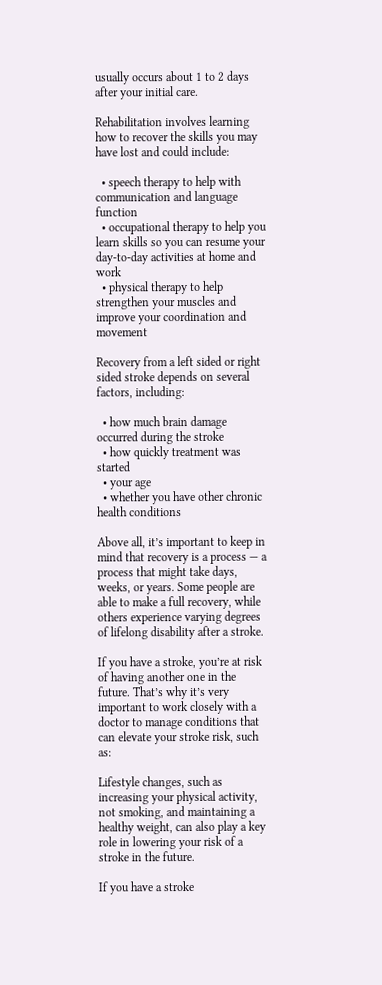usually occurs about 1 to 2 days after your initial care.

Rehabilitation involves learning how to recover the skills you may have lost and could include:

  • speech therapy to help with communication and language function
  • occupational therapy to help you learn skills so you can resume your day-to-day activities at home and work
  • physical therapy to help strengthen your muscles and improve your coordination and movement

Recovery from a left sided or right sided stroke depends on several factors, including:

  • how much brain damage occurred during the stroke
  • how quickly treatment was started
  • your age
  • whether you have other chronic health conditions

Above all, it’s important to keep in mind that recovery is a process — a process that might take days, weeks, or years. Some people are able to make a full recovery, while others experience varying degrees of lifelong disability after a stroke.

If you have a stroke, you’re at risk of having another one in the future. That’s why it’s very important to work closely with a doctor to manage conditions that can elevate your stroke risk, such as:

Lifestyle changes, such as increasing your physical activity, not smoking, and maintaining a healthy weight, can also play a key role in lowering your risk of a stroke in the future.

If you have a stroke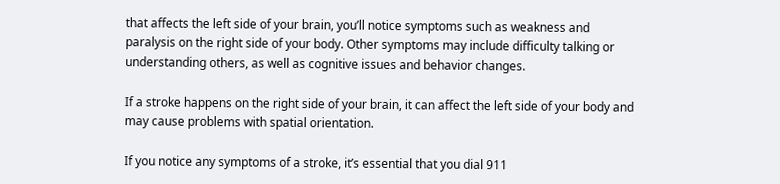that affects the left side of your brain, you’ll notice symptoms such as weakness and paralysis on the right side of your body. Other symptoms may include difficulty talking or understanding others, as well as cognitive issues and behavior changes.

If a stroke happens on the right side of your brain, it can affect the left side of your body and may cause problems with spatial orientation.

If you notice any symptoms of a stroke, it’s essential that you dial 911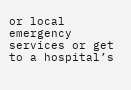or local emergency services or get to a hospital’s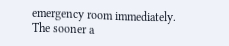emergency room immediately. The sooner a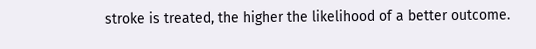stroke is treated, the higher the likelihood of a better outcome.